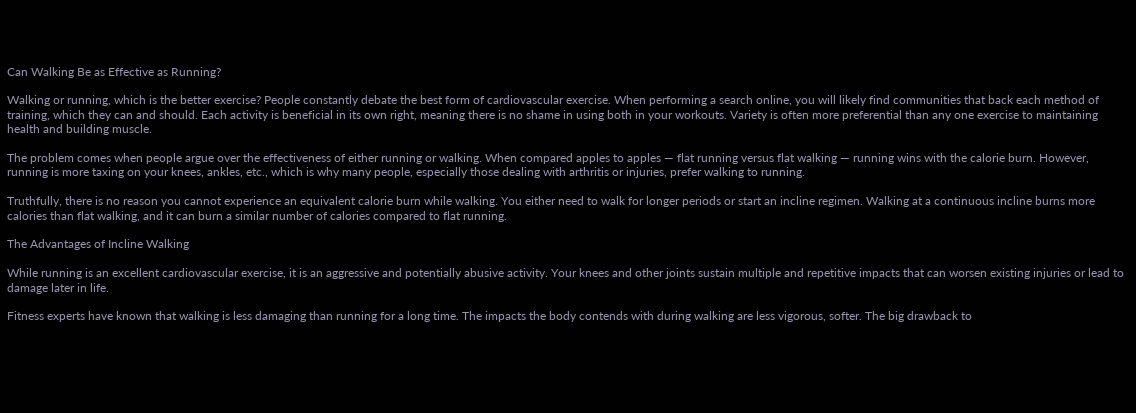Can Walking Be as Effective as Running?

Walking or running, which is the better exercise? People constantly debate the best form of cardiovascular exercise. When performing a search online, you will likely find communities that back each method of training, which they can and should. Each activity is beneficial in its own right, meaning there is no shame in using both in your workouts. Variety is often more preferential than any one exercise to maintaining health and building muscle.

The problem comes when people argue over the effectiveness of either running or walking. When compared apples to apples — flat running versus flat walking — running wins with the calorie burn. However, running is more taxing on your knees, ankles, etc., which is why many people, especially those dealing with arthritis or injuries, prefer walking to running.

Truthfully, there is no reason you cannot experience an equivalent calorie burn while walking. You either need to walk for longer periods or start an incline regimen. Walking at a continuous incline burns more calories than flat walking, and it can burn a similar number of calories compared to flat running.

The Advantages of Incline Walking

While running is an excellent cardiovascular exercise, it is an aggressive and potentially abusive activity. Your knees and other joints sustain multiple and repetitive impacts that can worsen existing injuries or lead to damage later in life.

Fitness experts have known that walking is less damaging than running for a long time. The impacts the body contends with during walking are less vigorous, softer. The big drawback to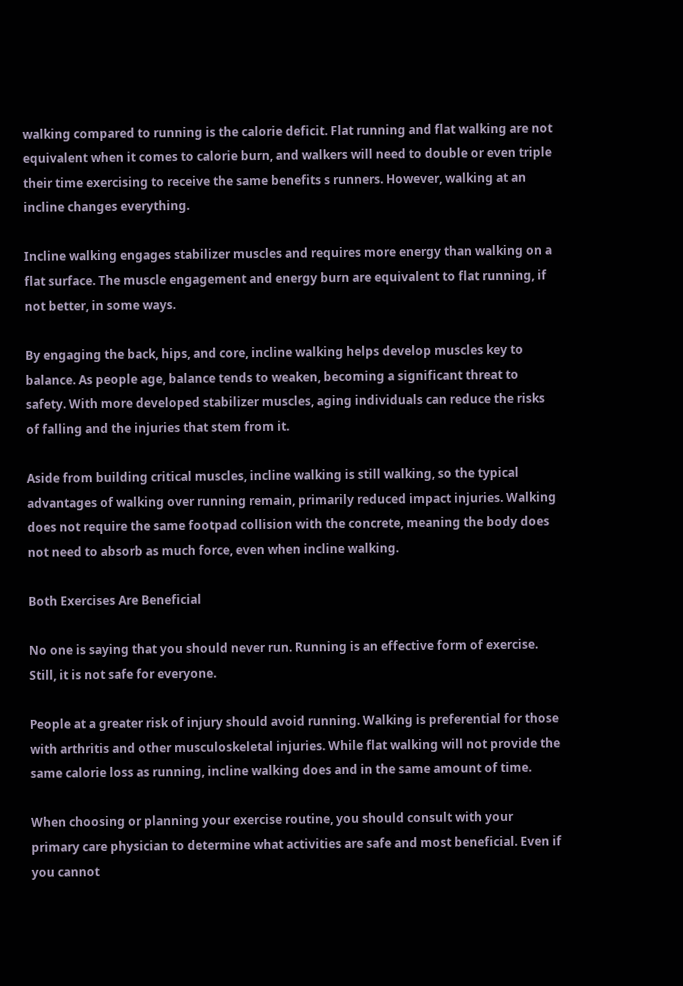walking compared to running is the calorie deficit. Flat running and flat walking are not equivalent when it comes to calorie burn, and walkers will need to double or even triple their time exercising to receive the same benefits s runners. However, walking at an incline changes everything.

Incline walking engages stabilizer muscles and requires more energy than walking on a flat surface. The muscle engagement and energy burn are equivalent to flat running, if not better, in some ways.

By engaging the back, hips, and core, incline walking helps develop muscles key to balance. As people age, balance tends to weaken, becoming a significant threat to safety. With more developed stabilizer muscles, aging individuals can reduce the risks of falling and the injuries that stem from it.

Aside from building critical muscles, incline walking is still walking, so the typical advantages of walking over running remain, primarily reduced impact injuries. Walking does not require the same footpad collision with the concrete, meaning the body does not need to absorb as much force, even when incline walking.

Both Exercises Are Beneficial

No one is saying that you should never run. Running is an effective form of exercise. Still, it is not safe for everyone.

People at a greater risk of injury should avoid running. Walking is preferential for those with arthritis and other musculoskeletal injuries. While flat walking will not provide the same calorie loss as running, incline walking does and in the same amount of time.

When choosing or planning your exercise routine, you should consult with your primary care physician to determine what activities are safe and most beneficial. Even if you cannot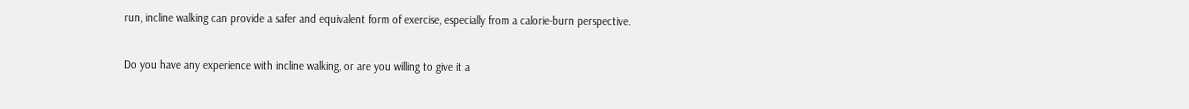run, incline walking can provide a safer and equivalent form of exercise, especially from a calorie-burn perspective.

Do you have any experience with incline walking, or are you willing to give it a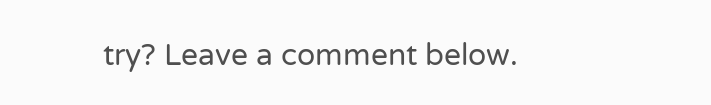try? Leave a comment below.